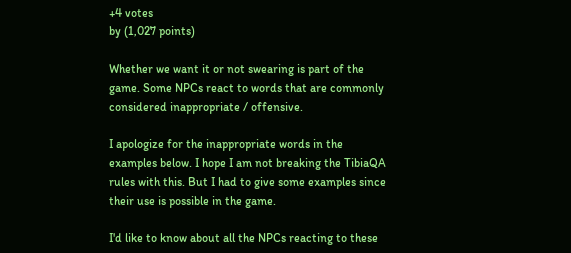+4 votes
by (1,027 points)

Whether we want it or not swearing is part of the game. Some NPCs react to words that are commonly considered inappropriate / offensive.

I apologize for the inappropriate words in the examples below. I hope I am not breaking the TibiaQA rules with this. But I had to give some examples since their use is possible in the game.

I'd like to know about all the NPCs reacting to these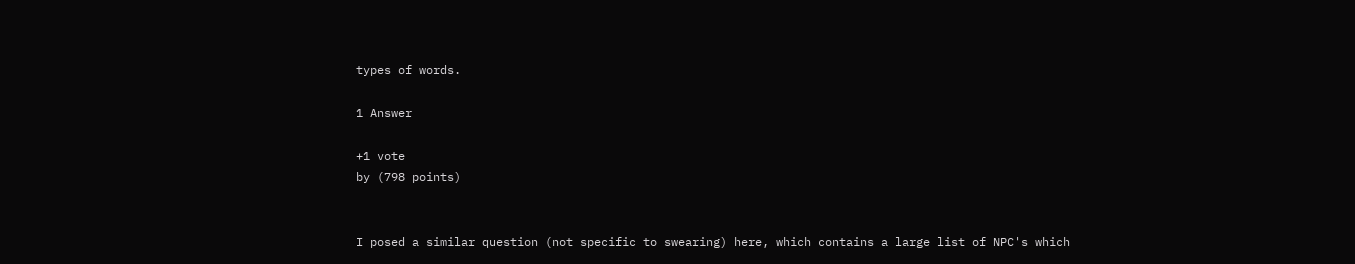types of words.

1 Answer

+1 vote
by (798 points)


I posed a similar question (not specific to swearing) here, which contains a large list of NPC's which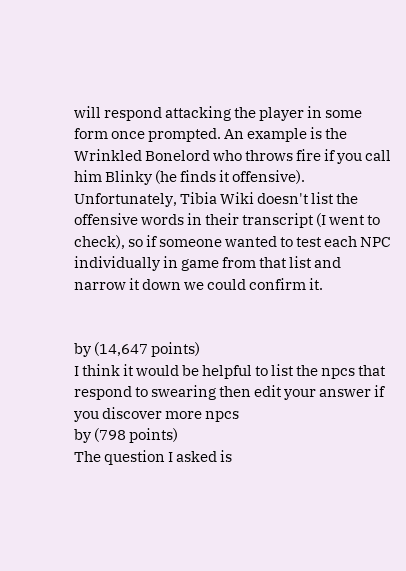will respond attacking the player in some form once prompted. An example is the Wrinkled Bonelord who throws fire if you call him Blinky (he finds it offensive). Unfortunately, Tibia Wiki doesn't list the offensive words in their transcript (I went to check), so if someone wanted to test each NPC individually in game from that list and narrow it down we could confirm it.


by (14,647 points)
I think it would be helpful to list the npcs that respond to swearing then edit your answer if you discover more npcs
by (798 points)
The question I asked is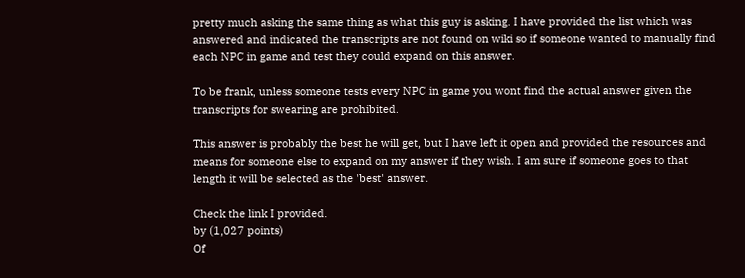pretty much asking the same thing as what this guy is asking. I have provided the list which was answered and indicated the transcripts are not found on wiki so if someone wanted to manually find each NPC in game and test they could expand on this answer.

To be frank, unless someone tests every NPC in game you wont find the actual answer given the transcripts for swearing are prohibited.

This answer is probably the best he will get, but I have left it open and provided the resources and means for someone else to expand on my answer if they wish. I am sure if someone goes to that length it will be selected as the 'best' answer.

Check the link I provided.
by (1,027 points)
Of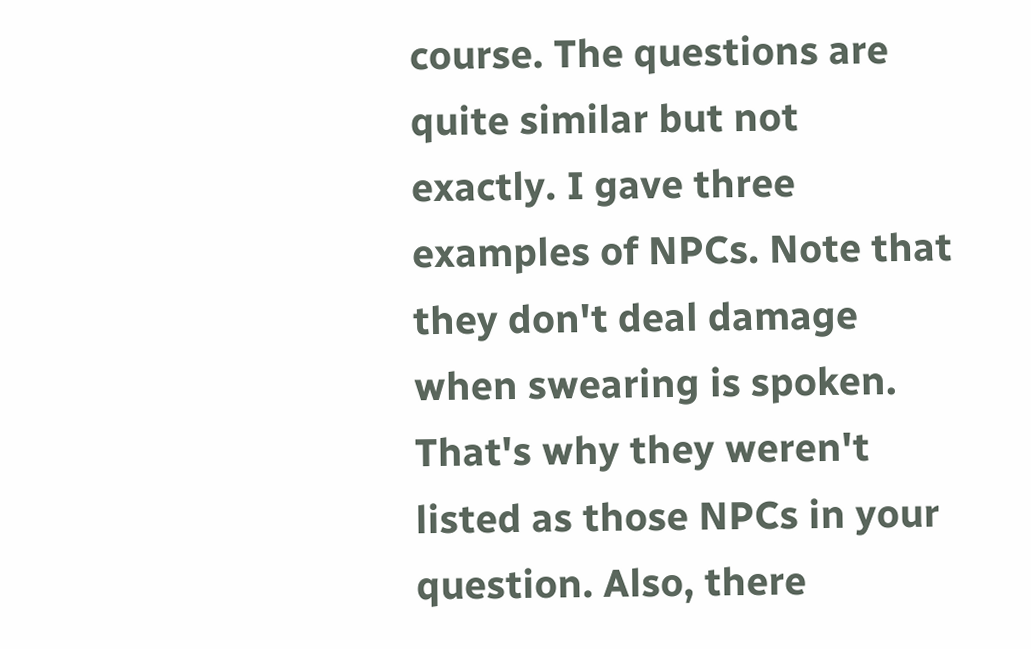course. The questions are quite similar but not exactly. I gave three examples of NPCs. Note that they don't deal damage when swearing is spoken. That's why they weren't listed as those NPCs in your question. Also, there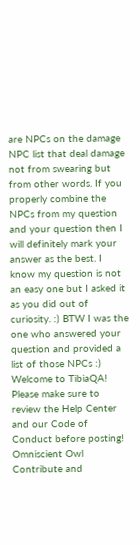are NPCs on the damage NPC list that deal damage not from swearing but from other words. If you properly combine the NPCs from my question and your question then I will definitely mark your answer as the best. I know my question is not an easy one but I asked it as you did out of curiosity. :) BTW I was the one who answered your question and provided a list of those NPCs :)
Welcome to TibiaQA! Please make sure to review the Help Center and our Code of Conduct before posting!
Omniscient Owl Contribute and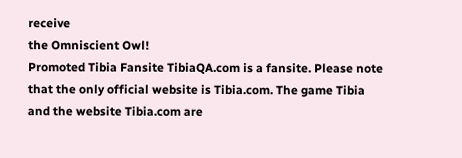receive
the Omniscient Owl!
Promoted Tibia Fansite TibiaQA.com is a fansite. Please note that the only official website is Tibia.com. The game Tibia and the website Tibia.com are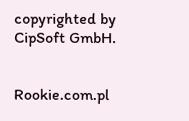copyrighted by CipSoft GmbH.


Rookie.com.pl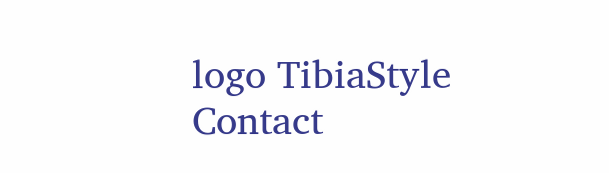logo TibiaStyle
Contact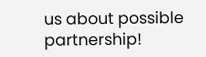us about possible partnership!